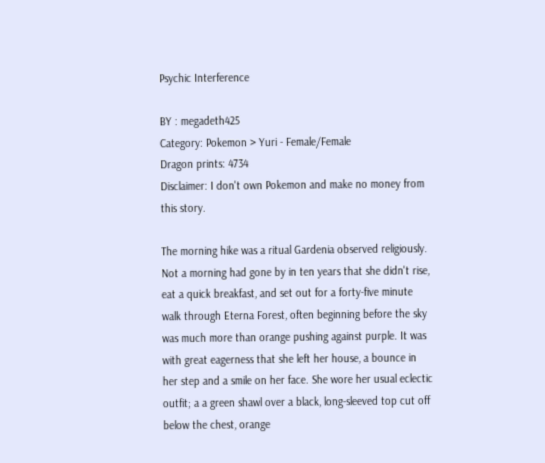Psychic Interference

BY : megadeth425
Category: Pokemon > Yuri - Female/Female
Dragon prints: 4734
Disclaimer: I don't own Pokemon and make no money from this story.

The morning hike was a ritual Gardenia observed religiously. Not a morning had gone by in ten years that she didn't rise, eat a quick breakfast, and set out for a forty-five minute walk through Eterna Forest, often beginning before the sky was much more than orange pushing against purple. It was with great eagerness that she left her house, a bounce in her step and a smile on her face. She wore her usual eclectic outfit; a a green shawl over a black, long-sleeved top cut off below the chest, orange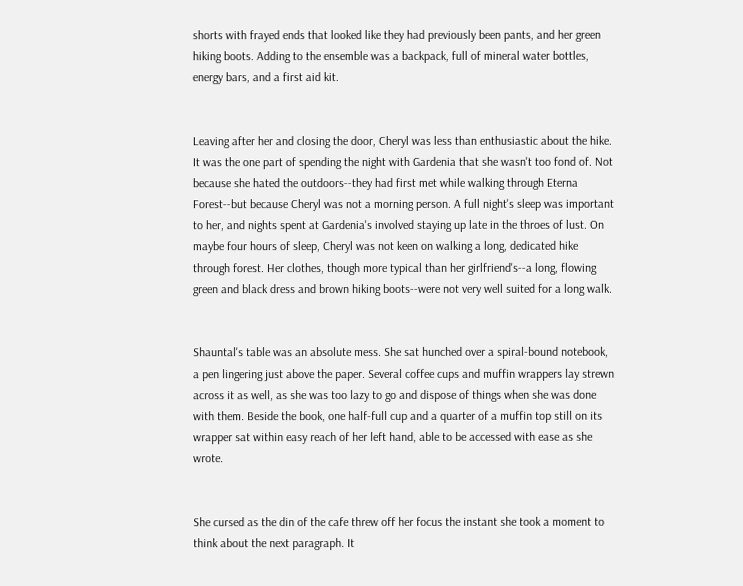shorts with frayed ends that looked like they had previously been pants, and her green hiking boots. Adding to the ensemble was a backpack, full of mineral water bottles, energy bars, and a first aid kit.


Leaving after her and closing the door, Cheryl was less than enthusiastic about the hike. It was the one part of spending the night with Gardenia that she wasn't too fond of. Not because she hated the outdoors--they had first met while walking through Eterna Forest--but because Cheryl was not a morning person. A full night's sleep was important to her, and nights spent at Gardenia's involved staying up late in the throes of lust. On maybe four hours of sleep, Cheryl was not keen on walking a long, dedicated hike through forest. Her clothes, though more typical than her girlfriend's--a long, flowing green and black dress and brown hiking boots--were not very well suited for a long walk.


Shauntal's table was an absolute mess. She sat hunched over a spiral-bound notebook, a pen lingering just above the paper. Several coffee cups and muffin wrappers lay strewn across it as well, as she was too lazy to go and dispose of things when she was done with them. Beside the book, one half-full cup and a quarter of a muffin top still on its wrapper sat within easy reach of her left hand, able to be accessed with ease as she wrote.


She cursed as the din of the cafe threw off her focus the instant she took a moment to think about the next paragraph. It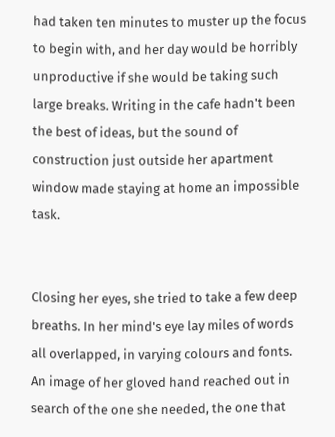had taken ten minutes to muster up the focus to begin with, and her day would be horribly unproductive if she would be taking such large breaks. Writing in the cafe hadn't been the best of ideas, but the sound of construction just outside her apartment window made staying at home an impossible task.


Closing her eyes, she tried to take a few deep breaths. In her mind's eye lay miles of words all overlapped, in varying colours and fonts. An image of her gloved hand reached out in search of the one she needed, the one that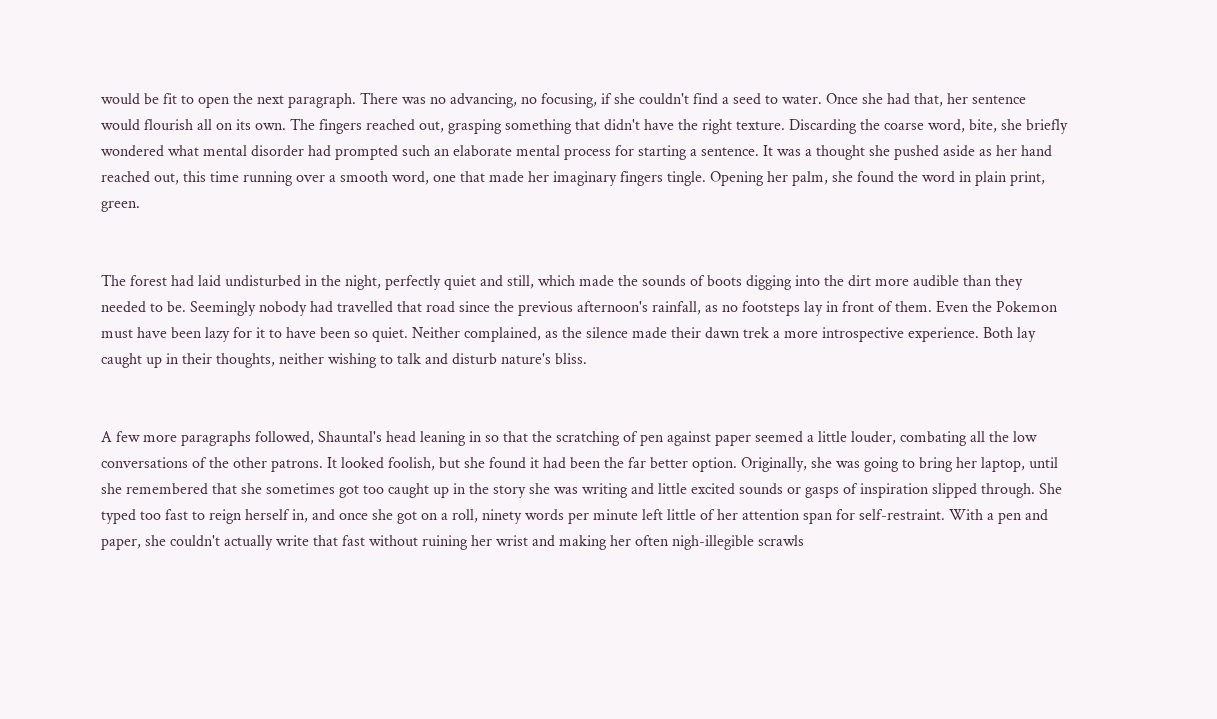would be fit to open the next paragraph. There was no advancing, no focusing, if she couldn't find a seed to water. Once she had that, her sentence would flourish all on its own. The fingers reached out, grasping something that didn't have the right texture. Discarding the coarse word, bite, she briefly wondered what mental disorder had prompted such an elaborate mental process for starting a sentence. It was a thought she pushed aside as her hand reached out, this time running over a smooth word, one that made her imaginary fingers tingle. Opening her palm, she found the word in plain print, green.


The forest had laid undisturbed in the night, perfectly quiet and still, which made the sounds of boots digging into the dirt more audible than they needed to be. Seemingly nobody had travelled that road since the previous afternoon's rainfall, as no footsteps lay in front of them. Even the Pokemon must have been lazy for it to have been so quiet. Neither complained, as the silence made their dawn trek a more introspective experience. Both lay caught up in their thoughts, neither wishing to talk and disturb nature's bliss.


A few more paragraphs followed, Shauntal's head leaning in so that the scratching of pen against paper seemed a little louder, combating all the low conversations of the other patrons. It looked foolish, but she found it had been the far better option. Originally, she was going to bring her laptop, until she remembered that she sometimes got too caught up in the story she was writing and little excited sounds or gasps of inspiration slipped through. She typed too fast to reign herself in, and once she got on a roll, ninety words per minute left little of her attention span for self-restraint. With a pen and paper, she couldn't actually write that fast without ruining her wrist and making her often nigh-illegible scrawls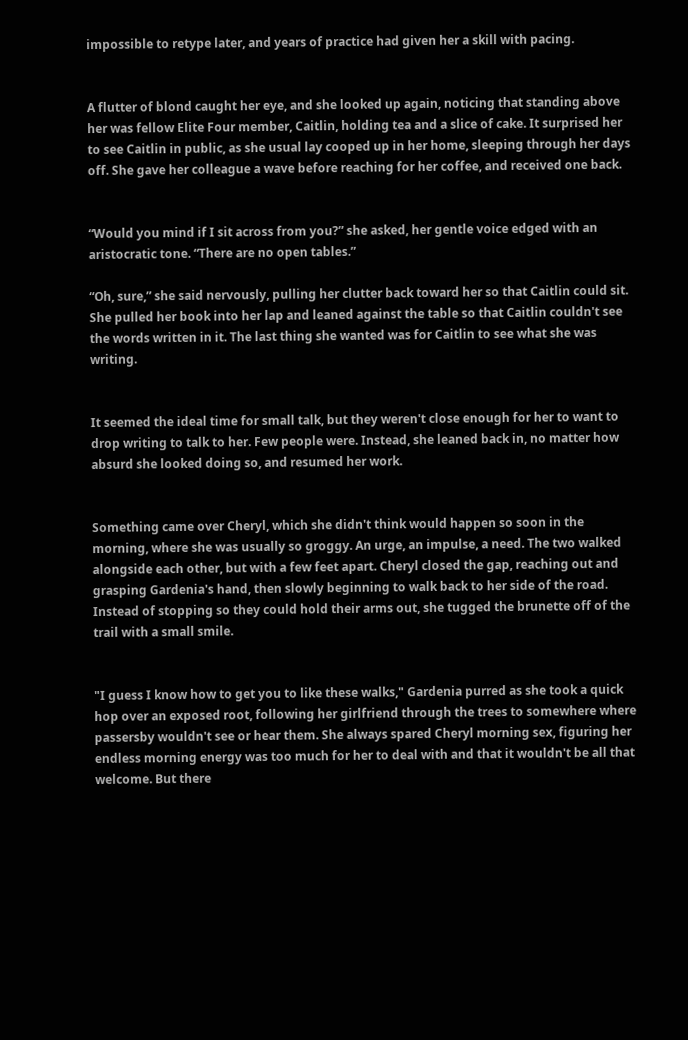impossible to retype later, and years of practice had given her a skill with pacing.


A flutter of blond caught her eye, and she looked up again, noticing that standing above her was fellow Elite Four member, Caitlin, holding tea and a slice of cake. It surprised her to see Caitlin in public, as she usual lay cooped up in her home, sleeping through her days off. She gave her colleague a wave before reaching for her coffee, and received one back.


“Would you mind if I sit across from you?” she asked, her gentle voice edged with an aristocratic tone. “There are no open tables.”

“Oh, sure,” she said nervously, pulling her clutter back toward her so that Caitlin could sit. She pulled her book into her lap and leaned against the table so that Caitlin couldn't see the words written in it. The last thing she wanted was for Caitlin to see what she was writing.


It seemed the ideal time for small talk, but they weren't close enough for her to want to drop writing to talk to her. Few people were. Instead, she leaned back in, no matter how absurd she looked doing so, and resumed her work.


Something came over Cheryl, which she didn't think would happen so soon in the morning, where she was usually so groggy. An urge, an impulse, a need. The two walked alongside each other, but with a few feet apart. Cheryl closed the gap, reaching out and grasping Gardenia's hand, then slowly beginning to walk back to her side of the road. Instead of stopping so they could hold their arms out, she tugged the brunette off of the trail with a small smile.


"I guess I know how to get you to like these walks," Gardenia purred as she took a quick hop over an exposed root, following her girlfriend through the trees to somewhere where passersby wouldn't see or hear them. She always spared Cheryl morning sex, figuring her endless morning energy was too much for her to deal with and that it wouldn't be all that welcome. But there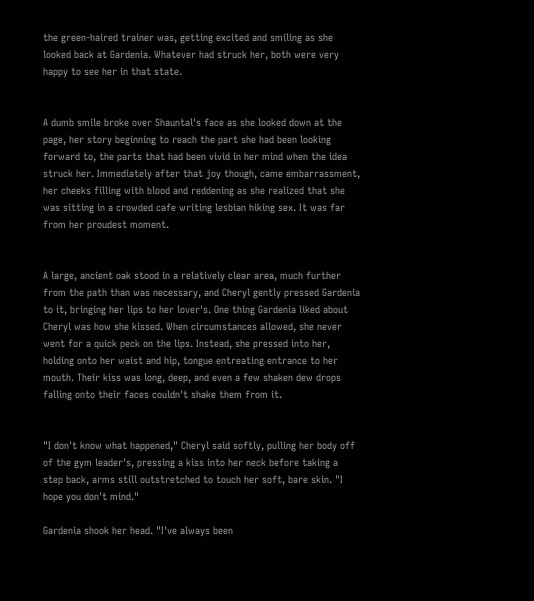the green-haired trainer was, getting excited and smiling as she looked back at Gardenia. Whatever had struck her, both were very happy to see her in that state.


A dumb smile broke over Shauntal's face as she looked down at the page, her story beginning to reach the part she had been looking forward to, the parts that had been vivid in her mind when the idea struck her. Immediately after that joy though, came embarrassment, her cheeks filling with blood and reddening as she realized that she was sitting in a crowded cafe writing lesbian hiking sex. It was far from her proudest moment.


A large, ancient oak stood in a relatively clear area, much further from the path than was necessary, and Cheryl gently pressed Gardenia to it, bringing her lips to her lover's. One thing Gardenia liked about Cheryl was how she kissed. When circumstances allowed, she never went for a quick peck on the lips. Instead, she pressed into her, holding onto her waist and hip, tongue entreating entrance to her mouth. Their kiss was long, deep, and even a few shaken dew drops falling onto their faces couldn't shake them from it.


"I don't know what happened," Cheryl said softly, pulling her body off of the gym leader's, pressing a kiss into her neck before taking a step back, arms still outstretched to touch her soft, bare skin. "I hope you don't mind."

Gardenia shook her head. "I've always been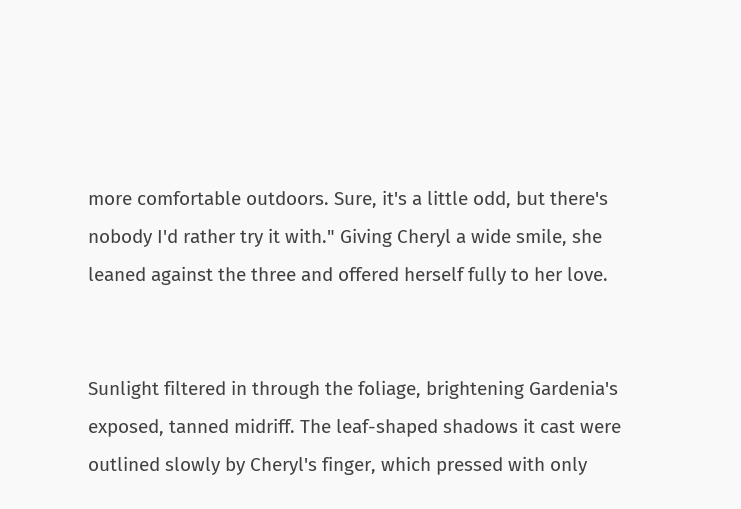more comfortable outdoors. Sure, it's a little odd, but there's nobody I'd rather try it with." Giving Cheryl a wide smile, she leaned against the three and offered herself fully to her love.


Sunlight filtered in through the foliage, brightening Gardenia's exposed, tanned midriff. The leaf-shaped shadows it cast were outlined slowly by Cheryl's finger, which pressed with only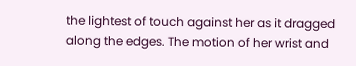the lightest of touch against her as it dragged along the edges. The motion of her wrist and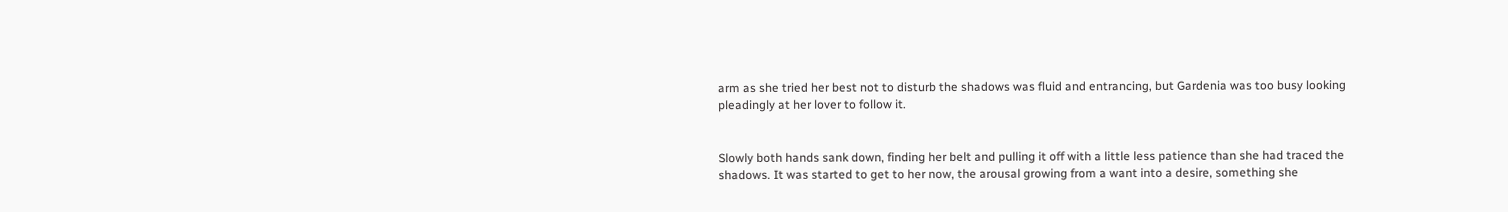arm as she tried her best not to disturb the shadows was fluid and entrancing, but Gardenia was too busy looking pleadingly at her lover to follow it.


Slowly both hands sank down, finding her belt and pulling it off with a little less patience than she had traced the shadows. It was started to get to her now, the arousal growing from a want into a desire, something she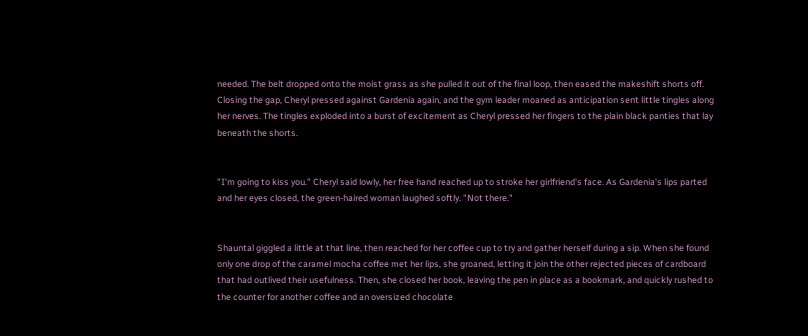needed. The belt dropped onto the moist grass as she pulled it out of the final loop, then eased the makeshift shorts off. Closing the gap, Cheryl pressed against Gardenia again, and the gym leader moaned as anticipation sent little tingles along her nerves. The tingles exploded into a burst of excitement as Cheryl pressed her fingers to the plain black panties that lay beneath the shorts.


"I'm going to kiss you." Cheryl said lowly, her free hand reached up to stroke her girlfriend's face. As Gardenia's lips parted and her eyes closed, the green-haired woman laughed softly. "Not there."


Shauntal giggled a little at that line, then reached for her coffee cup to try and gather herself during a sip. When she found only one drop of the caramel mocha coffee met her lips, she groaned, letting it join the other rejected pieces of cardboard that had outlived their usefulness. Then, she closed her book, leaving the pen in place as a bookmark, and quickly rushed to the counter for another coffee and an oversized chocolate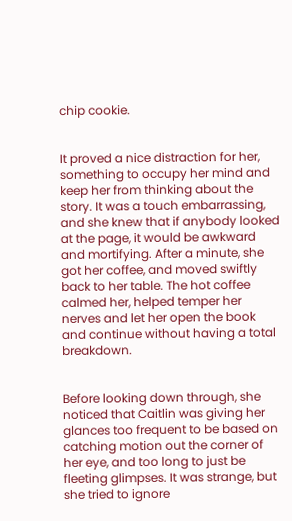chip cookie.


It proved a nice distraction for her, something to occupy her mind and keep her from thinking about the story. It was a touch embarrassing, and she knew that if anybody looked at the page, it would be awkward and mortifying. After a minute, she got her coffee, and moved swiftly back to her table. The hot coffee calmed her, helped temper her nerves and let her open the book and continue without having a total breakdown.


Before looking down through, she noticed that Caitlin was giving her glances too frequent to be based on catching motion out the corner of her eye, and too long to just be fleeting glimpses. It was strange, but she tried to ignore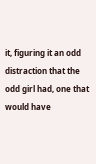it, figuring it an odd distraction that the odd girl had, one that would have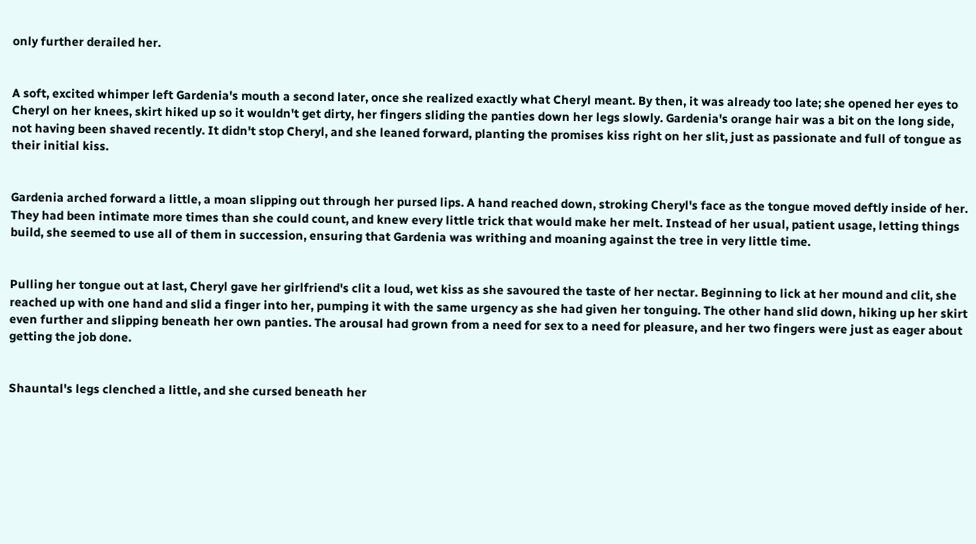only further derailed her.


A soft, excited whimper left Gardenia's mouth a second later, once she realized exactly what Cheryl meant. By then, it was already too late; she opened her eyes to Cheryl on her knees, skirt hiked up so it wouldn't get dirty, her fingers sliding the panties down her legs slowly. Gardenia's orange hair was a bit on the long side, not having been shaved recently. It didn't stop Cheryl, and she leaned forward, planting the promises kiss right on her slit, just as passionate and full of tongue as their initial kiss.


Gardenia arched forward a little, a moan slipping out through her pursed lips. A hand reached down, stroking Cheryl's face as the tongue moved deftly inside of her. They had been intimate more times than she could count, and knew every little trick that would make her melt. Instead of her usual, patient usage, letting things build, she seemed to use all of them in succession, ensuring that Gardenia was writhing and moaning against the tree in very little time.


Pulling her tongue out at last, Cheryl gave her girlfriend's clit a loud, wet kiss as she savoured the taste of her nectar. Beginning to lick at her mound and clit, she reached up with one hand and slid a finger into her, pumping it with the same urgency as she had given her tonguing. The other hand slid down, hiking up her skirt even further and slipping beneath her own panties. The arousal had grown from a need for sex to a need for pleasure, and her two fingers were just as eager about getting the job done.


Shauntal's legs clenched a little, and she cursed beneath her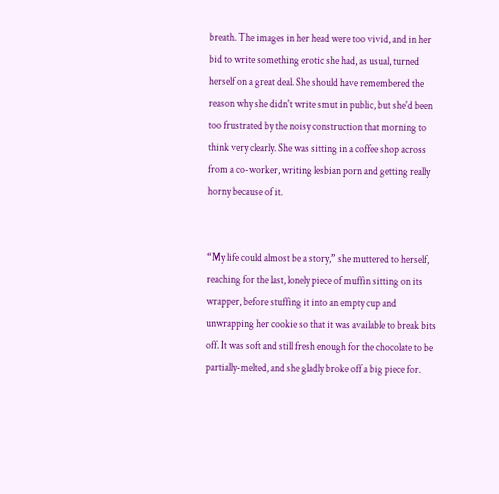breath. The images in her head were too vivid, and in her bid to write something erotic she had, as usual, turned herself on a great deal. She should have remembered the reason why she didn't write smut in public, but she'd been too frustrated by the noisy construction that morning to think very clearly. She was sitting in a coffee shop across from a co-worker, writing lesbian porn and getting really horny because of it.


“My life could almost be a story,” she muttered to herself, reaching for the last, lonely piece of muffin sitting on its wrapper, before stuffing it into an empty cup and unwrapping her cookie so that it was available to break bits off. It was soft and still fresh enough for the chocolate to be partially-melted, and she gladly broke off a big piece for.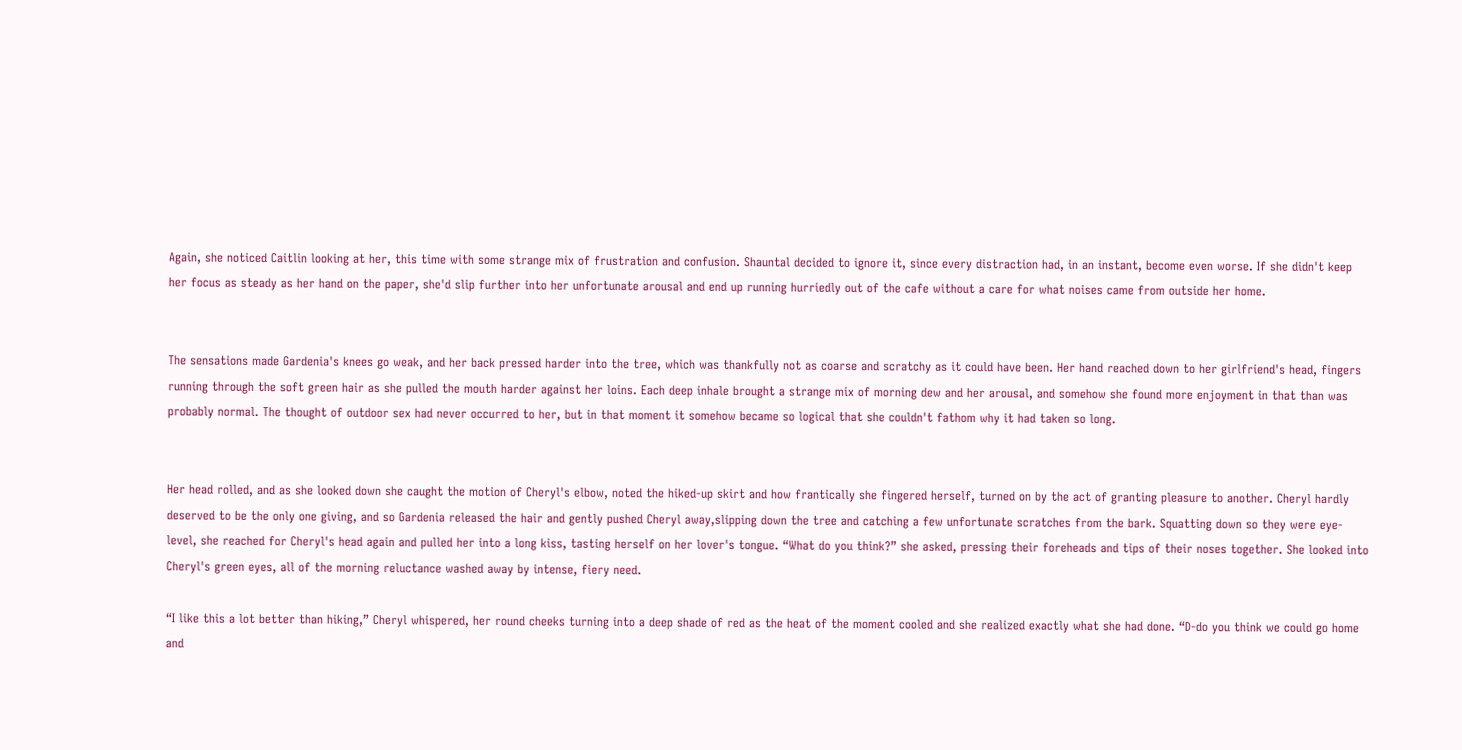Again, she noticed Caitlin looking at her, this time with some strange mix of frustration and confusion. Shauntal decided to ignore it, since every distraction had, in an instant, become even worse. If she didn't keep her focus as steady as her hand on the paper, she'd slip further into her unfortunate arousal and end up running hurriedly out of the cafe without a care for what noises came from outside her home.


The sensations made Gardenia's knees go weak, and her back pressed harder into the tree, which was thankfully not as coarse and scratchy as it could have been. Her hand reached down to her girlfriend's head, fingers running through the soft green hair as she pulled the mouth harder against her loins. Each deep inhale brought a strange mix of morning dew and her arousal, and somehow she found more enjoyment in that than was probably normal. The thought of outdoor sex had never occurred to her, but in that moment it somehow became so logical that she couldn't fathom why it had taken so long.


Her head rolled, and as she looked down she caught the motion of Cheryl's elbow, noted the hiked-up skirt and how frantically she fingered herself, turned on by the act of granting pleasure to another. Cheryl hardly deserved to be the only one giving, and so Gardenia released the hair and gently pushed Cheryl away,slipping down the tree and catching a few unfortunate scratches from the bark. Squatting down so they were eye-level, she reached for Cheryl's head again and pulled her into a long kiss, tasting herself on her lover's tongue. “What do you think?” she asked, pressing their foreheads and tips of their noses together. She looked into Cheryl's green eyes, all of the morning reluctance washed away by intense, fiery need.

“I like this a lot better than hiking,” Cheryl whispered, her round cheeks turning into a deep shade of red as the heat of the moment cooled and she realized exactly what she had done. “D-do you think we could go home and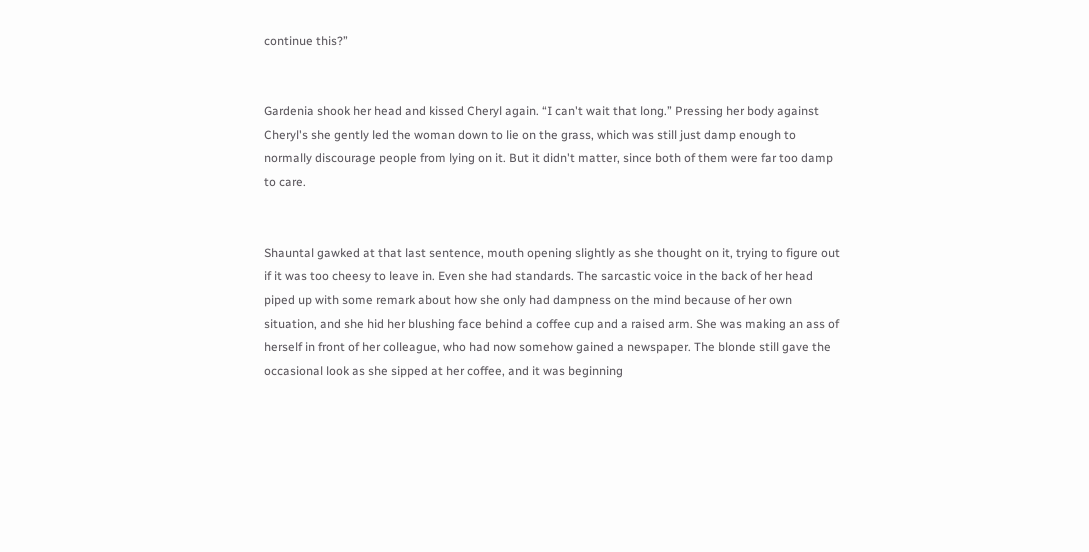continue this?”


Gardenia shook her head and kissed Cheryl again. “I can't wait that long.” Pressing her body against Cheryl's she gently led the woman down to lie on the grass, which was still just damp enough to normally discourage people from lying on it. But it didn't matter, since both of them were far too damp to care.


Shauntal gawked at that last sentence, mouth opening slightly as she thought on it, trying to figure out if it was too cheesy to leave in. Even she had standards. The sarcastic voice in the back of her head piped up with some remark about how she only had dampness on the mind because of her own situation, and she hid her blushing face behind a coffee cup and a raised arm. She was making an ass of herself in front of her colleague, who had now somehow gained a newspaper. The blonde still gave the occasional look as she sipped at her coffee, and it was beginning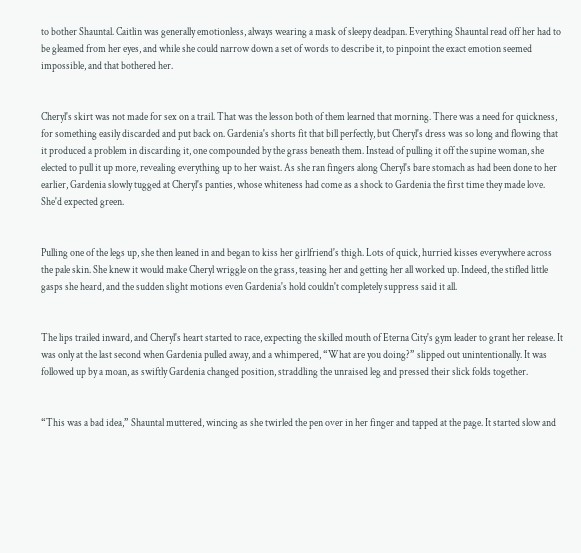to bother Shauntal. Caitlin was generally emotionless, always wearing a mask of sleepy deadpan. Everything Shauntal read off her had to be gleamed from her eyes, and while she could narrow down a set of words to describe it, to pinpoint the exact emotion seemed impossible, and that bothered her.


Cheryl's skirt was not made for sex on a trail. That was the lesson both of them learned that morning. There was a need for quickness, for something easily discarded and put back on. Gardenia's shorts fit that bill perfectly, but Cheryl's dress was so long and flowing that it produced a problem in discarding it, one compounded by the grass beneath them. Instead of pulling it off the supine woman, she elected to pull it up more, revealing everything up to her waist. As she ran fingers along Cheryl's bare stomach as had been done to her earlier, Gardenia slowly tugged at Cheryl's panties, whose whiteness had come as a shock to Gardenia the first time they made love. She'd expected green.


Pulling one of the legs up, she then leaned in and began to kiss her girlfriend's thigh. Lots of quick, hurried kisses everywhere across the pale skin. She knew it would make Cheryl wriggle on the grass, teasing her and getting her all worked up. Indeed, the stifled little gasps she heard, and the sudden slight motions even Gardenia's hold couldn't completely suppress said it all.


The lips trailed inward, and Cheryl's heart started to race, expecting the skilled mouth of Eterna City's gym leader to grant her release. It was only at the last second when Gardenia pulled away, and a whimpered, “What are you doing?” slipped out unintentionally. It was followed up by a moan, as swiftly Gardenia changed position, straddling the unraised leg and pressed their slick folds together.


“This was a bad idea,” Shauntal muttered, wincing as she twirled the pen over in her finger and tapped at the page. It started slow and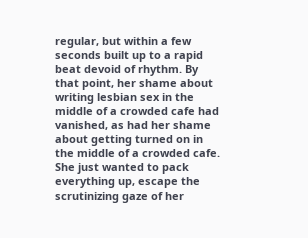regular, but within a few seconds built up to a rapid beat devoid of rhythm. By that point, her shame about writing lesbian sex in the middle of a crowded cafe had vanished, as had her shame about getting turned on in the middle of a crowded cafe. She just wanted to pack everything up, escape the scrutinizing gaze of her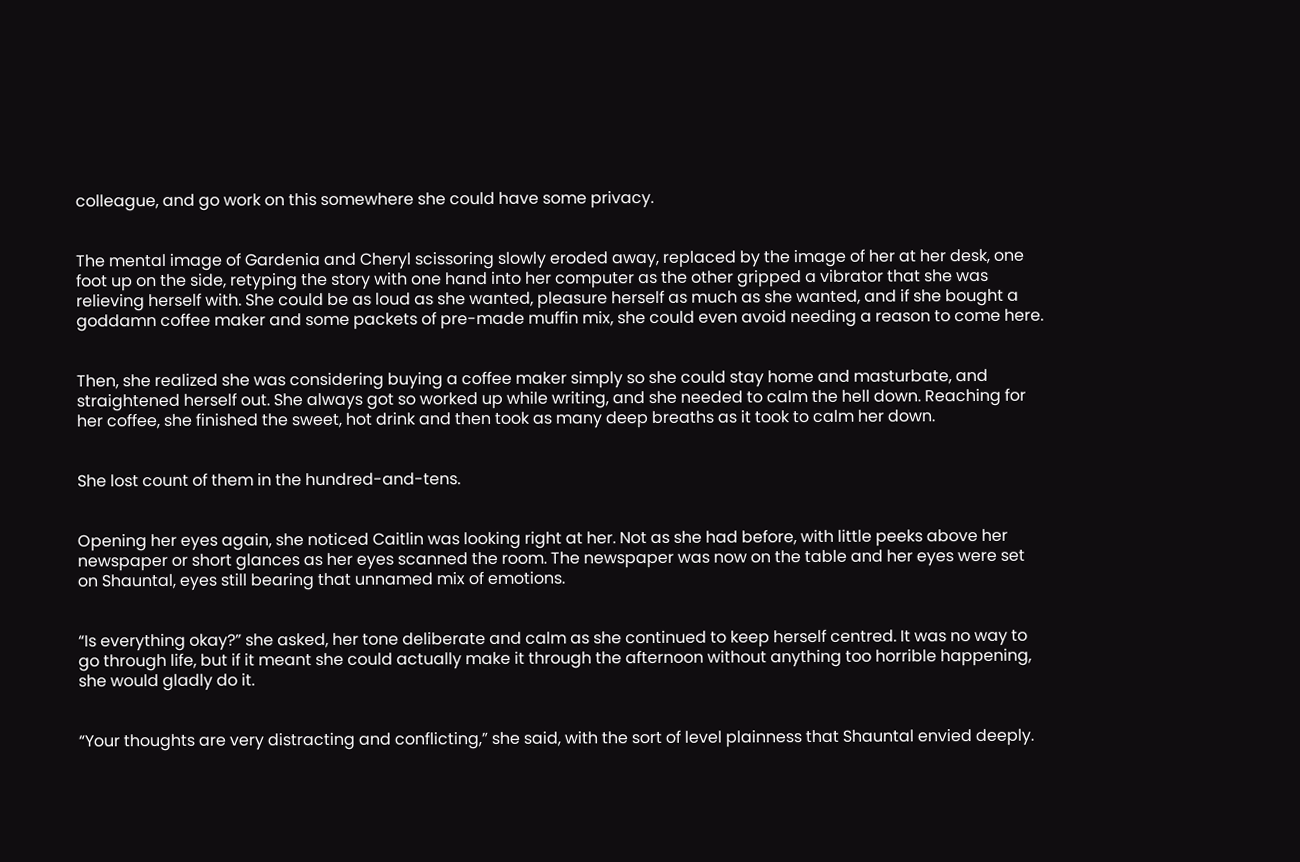colleague, and go work on this somewhere she could have some privacy.


The mental image of Gardenia and Cheryl scissoring slowly eroded away, replaced by the image of her at her desk, one foot up on the side, retyping the story with one hand into her computer as the other gripped a vibrator that she was relieving herself with. She could be as loud as she wanted, pleasure herself as much as she wanted, and if she bought a goddamn coffee maker and some packets of pre-made muffin mix, she could even avoid needing a reason to come here.


Then, she realized she was considering buying a coffee maker simply so she could stay home and masturbate, and straightened herself out. She always got so worked up while writing, and she needed to calm the hell down. Reaching for her coffee, she finished the sweet, hot drink and then took as many deep breaths as it took to calm her down.


She lost count of them in the hundred-and-tens.


Opening her eyes again, she noticed Caitlin was looking right at her. Not as she had before, with little peeks above her newspaper or short glances as her eyes scanned the room. The newspaper was now on the table and her eyes were set on Shauntal, eyes still bearing that unnamed mix of emotions.


“Is everything okay?” she asked, her tone deliberate and calm as she continued to keep herself centred. It was no way to go through life, but if it meant she could actually make it through the afternoon without anything too horrible happening, she would gladly do it.


“Your thoughts are very distracting and conflicting,” she said, with the sort of level plainness that Shauntal envied deeply.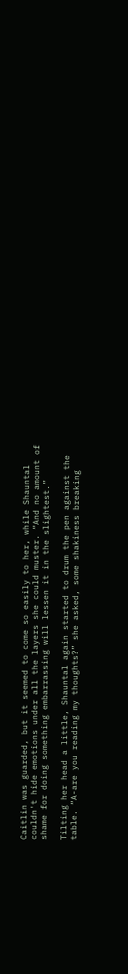Caitlin was guarded, but it seemed to come so easily to her, while Shauntal couldn't hide emotions under all the layers she could muster. “And no amount of shame for doing something embarrassing will lessen it in the slightest.”

Tilting her head a little, Shauntal again started to drum the pen against the table. “A-are you reading my thoughts?” she asked, some shakiness breaking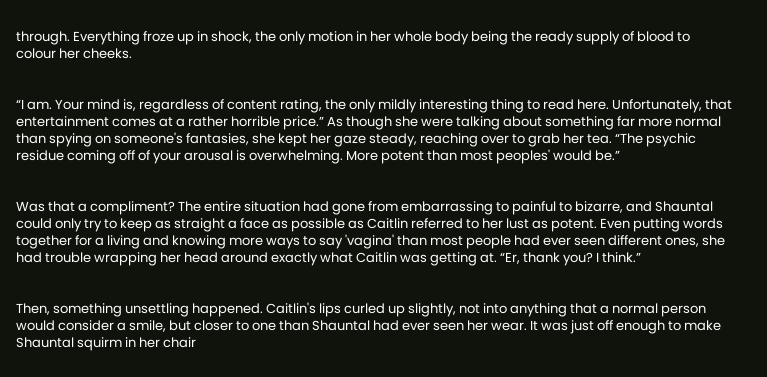through. Everything froze up in shock, the only motion in her whole body being the ready supply of blood to colour her cheeks.


“I am. Your mind is, regardless of content rating, the only mildly interesting thing to read here. Unfortunately, that entertainment comes at a rather horrible price.” As though she were talking about something far more normal than spying on someone's fantasies, she kept her gaze steady, reaching over to grab her tea. “The psychic residue coming off of your arousal is overwhelming. More potent than most peoples' would be.”


Was that a compliment? The entire situation had gone from embarrassing to painful to bizarre, and Shauntal could only try to keep as straight a face as possible as Caitlin referred to her lust as potent. Even putting words together for a living and knowing more ways to say 'vagina' than most people had ever seen different ones, she had trouble wrapping her head around exactly what Caitlin was getting at. “Er, thank you? I think.”


Then, something unsettling happened. Caitlin's lips curled up slightly, not into anything that a normal person would consider a smile, but closer to one than Shauntal had ever seen her wear. It was just off enough to make Shauntal squirm in her chair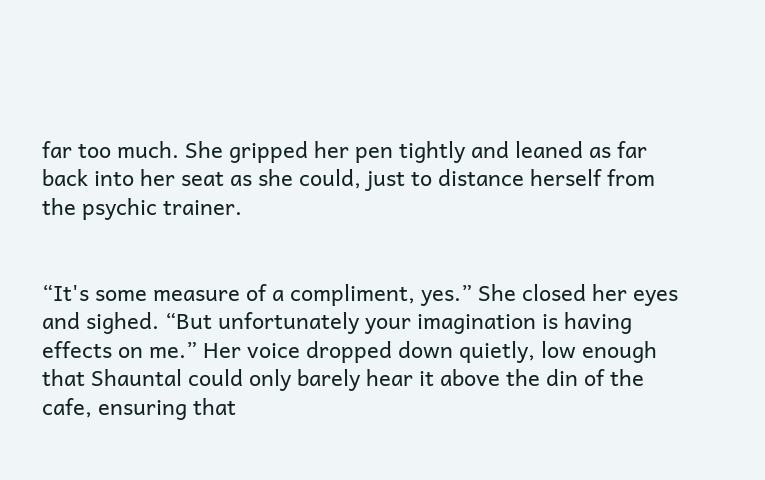far too much. She gripped her pen tightly and leaned as far back into her seat as she could, just to distance herself from the psychic trainer.


“It's some measure of a compliment, yes.” She closed her eyes and sighed. “But unfortunately your imagination is having effects on me.” Her voice dropped down quietly, low enough that Shauntal could only barely hear it above the din of the cafe, ensuring that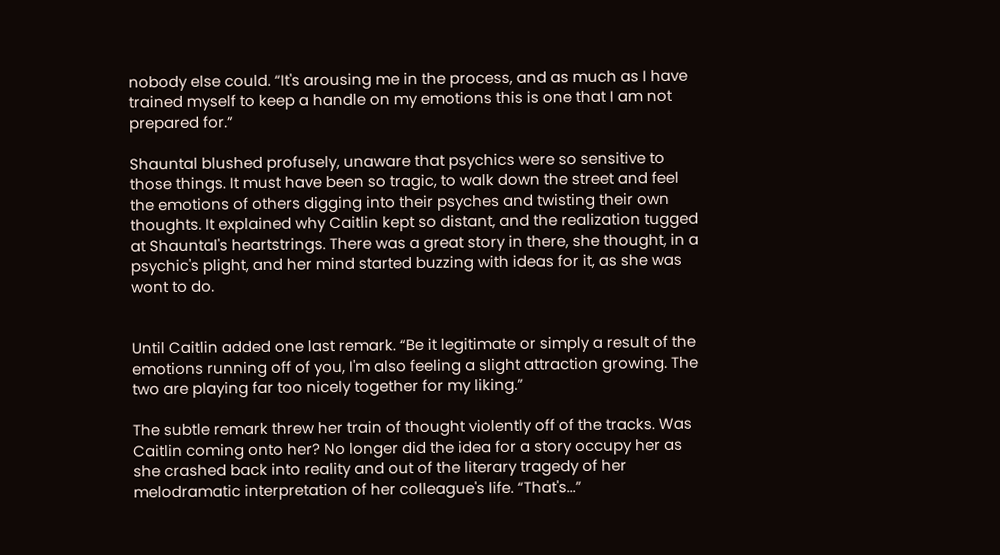nobody else could. “It's arousing me in the process, and as much as I have trained myself to keep a handle on my emotions this is one that I am not prepared for.”

Shauntal blushed profusely, unaware that psychics were so sensitive to those things. It must have been so tragic, to walk down the street and feel the emotions of others digging into their psyches and twisting their own thoughts. It explained why Caitlin kept so distant, and the realization tugged at Shauntal's heartstrings. There was a great story in there, she thought, in a psychic's plight, and her mind started buzzing with ideas for it, as she was wont to do.


Until Caitlin added one last remark. “Be it legitimate or simply a result of the emotions running off of you, I'm also feeling a slight attraction growing. The two are playing far too nicely together for my liking.”

The subtle remark threw her train of thought violently off of the tracks. Was Caitlin coming onto her? No longer did the idea for a story occupy her as she crashed back into reality and out of the literary tragedy of her melodramatic interpretation of her colleague's life. “That's...”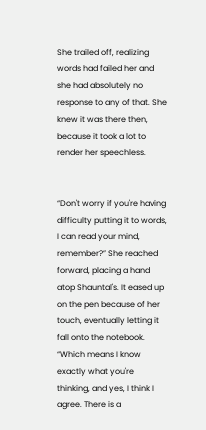She trailed off, realizing words had failed her and she had absolutely no response to any of that. She knew it was there then, because it took a lot to render her speechless.


“Don't worry if you're having difficulty putting it to words, I can read your mind, remember?” She reached forward, placing a hand atop Shauntal's. It eased up on the pen because of her touch, eventually letting it fall onto the notebook. “Which means I know exactly what you're thinking, and yes, I think I agree. There is a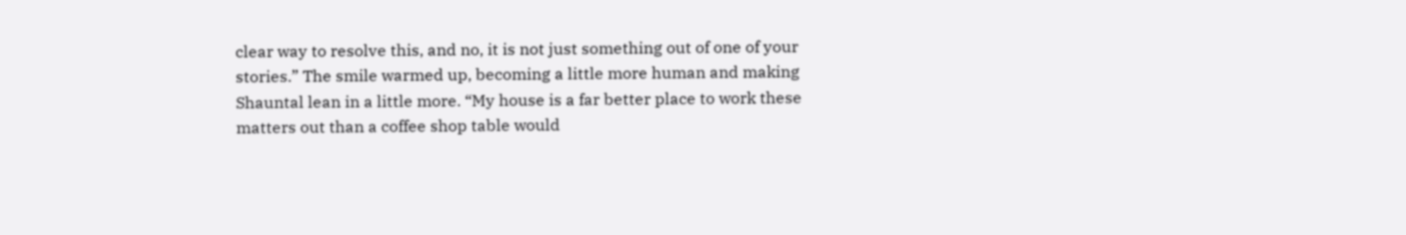clear way to resolve this, and no, it is not just something out of one of your stories.” The smile warmed up, becoming a little more human and making Shauntal lean in a little more. “My house is a far better place to work these matters out than a coffee shop table would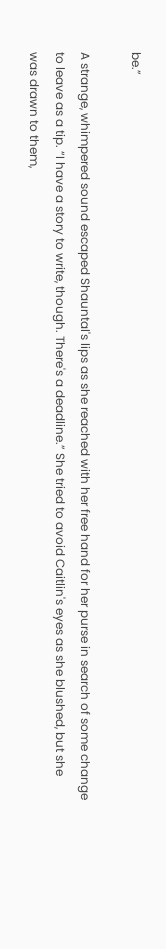be.”

A strange, whimpered sound escaped Shauntal's lips as she reached with her free hand for her purse in search of some change to leave as a tip. “I have a story to write, though. There's a deadline.” She tried to avoid Caitlin's eyes as she blushed, but she was drawn to them,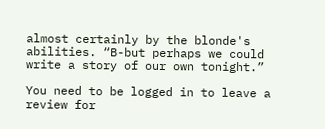almost certainly by the blonde's abilities. “B-but perhaps we could write a story of our own tonight.”

You need to be logged in to leave a review for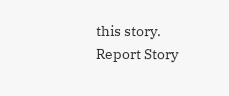this story.
Report Story